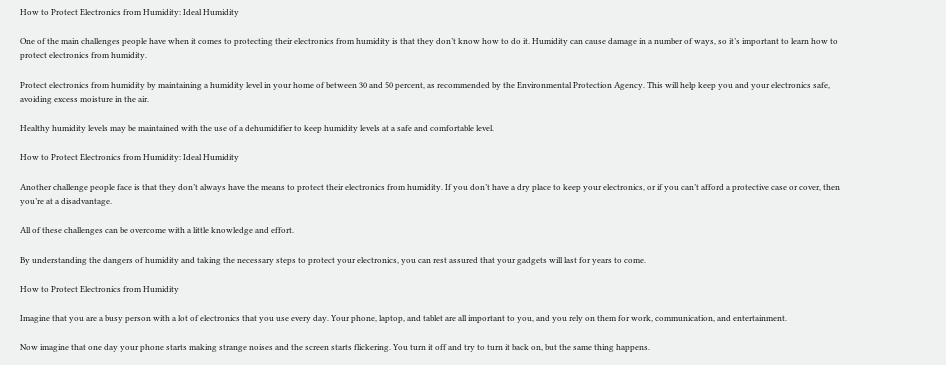How to Protect Electronics from Humidity: Ideal Humidity

One of the main challenges people have when it comes to protecting their electronics from humidity is that they don’t know how to do it. Humidity can cause damage in a number of ways, so it’s important to learn how to protect electronics from humidity.

Protect electronics from humidity by maintaining a humidity level in your home of between 30 and 50 percent, as recommended by the Environmental Protection Agency. This will help keep you and your electronics safe, avoiding excess moisture in the air.

Healthy humidity levels may be maintained with the use of a dehumidifier to keep humidity levels at a safe and comfortable level.

How to Protect Electronics from Humidity: Ideal Humidity

Another challenge people face is that they don’t always have the means to protect their electronics from humidity. If you don’t have a dry place to keep your electronics, or if you can’t afford a protective case or cover, then you’re at a disadvantage.

All of these challenges can be overcome with a little knowledge and effort.

By understanding the dangers of humidity and taking the necessary steps to protect your electronics, you can rest assured that your gadgets will last for years to come.

How to Protect Electronics from Humidity

Imagine that you are a busy person with a lot of electronics that you use every day. Your phone, laptop, and tablet are all important to you, and you rely on them for work, communication, and entertainment.

Now imagine that one day your phone starts making strange noises and the screen starts flickering. You turn it off and try to turn it back on, but the same thing happens.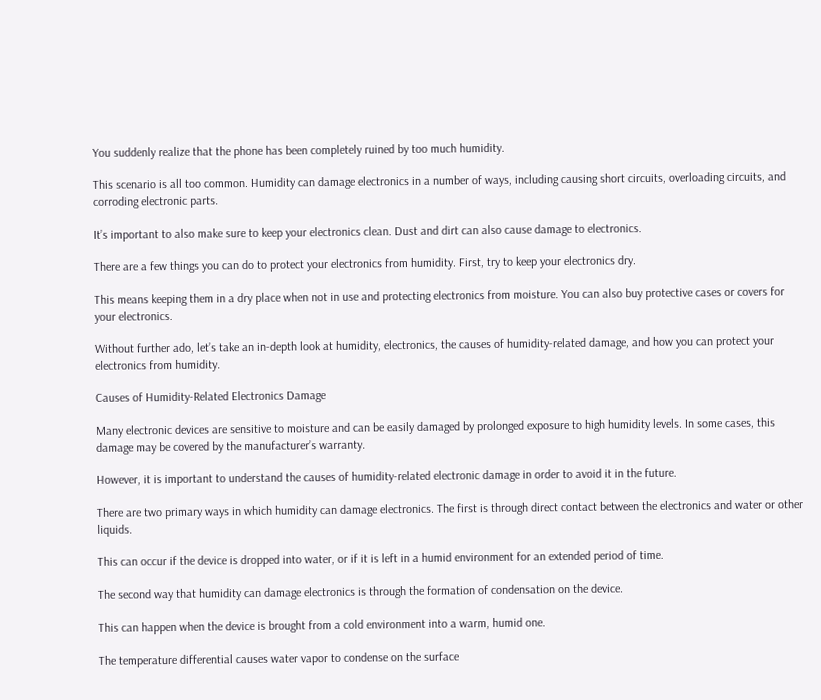You suddenly realize that the phone has been completely ruined by too much humidity.

This scenario is all too common. Humidity can damage electronics in a number of ways, including causing short circuits, overloading circuits, and corroding electronic parts.

It’s important to also make sure to keep your electronics clean. Dust and dirt can also cause damage to electronics.

There are a few things you can do to protect your electronics from humidity. First, try to keep your electronics dry.

This means keeping them in a dry place when not in use and protecting electronics from moisture. You can also buy protective cases or covers for your electronics.

Without further ado, let’s take an in-depth look at humidity, electronics, the causes of humidity-related damage, and how you can protect your electronics from humidity.

Causes of Humidity-Related Electronics Damage

Many electronic devices are sensitive to moisture and can be easily damaged by prolonged exposure to high humidity levels. In some cases, this damage may be covered by the manufacturer’s warranty.

However, it is important to understand the causes of humidity-related electronic damage in order to avoid it in the future.

There are two primary ways in which humidity can damage electronics. The first is through direct contact between the electronics and water or other liquids.

This can occur if the device is dropped into water, or if it is left in a humid environment for an extended period of time.

The second way that humidity can damage electronics is through the formation of condensation on the device.

This can happen when the device is brought from a cold environment into a warm, humid one.

The temperature differential causes water vapor to condense on the surface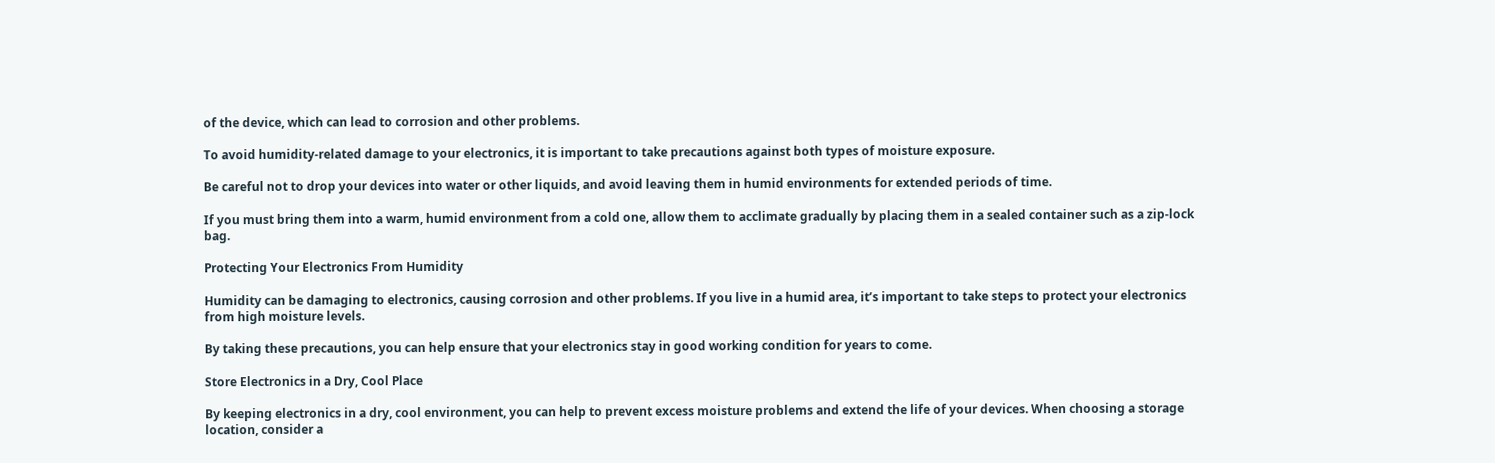of the device, which can lead to corrosion and other problems.

To avoid humidity-related damage to your electronics, it is important to take precautions against both types of moisture exposure.

Be careful not to drop your devices into water or other liquids, and avoid leaving them in humid environments for extended periods of time.

If you must bring them into a warm, humid environment from a cold one, allow them to acclimate gradually by placing them in a sealed container such as a zip-lock bag.

Protecting Your Electronics From Humidity

Humidity can be damaging to electronics, causing corrosion and other problems. If you live in a humid area, it’s important to take steps to protect your electronics from high moisture levels.

By taking these precautions, you can help ensure that your electronics stay in good working condition for years to come.

Store Electronics in a Dry, Cool Place

By keeping electronics in a dry, cool environment, you can help to prevent excess moisture problems and extend the life of your devices. When choosing a storage location, consider a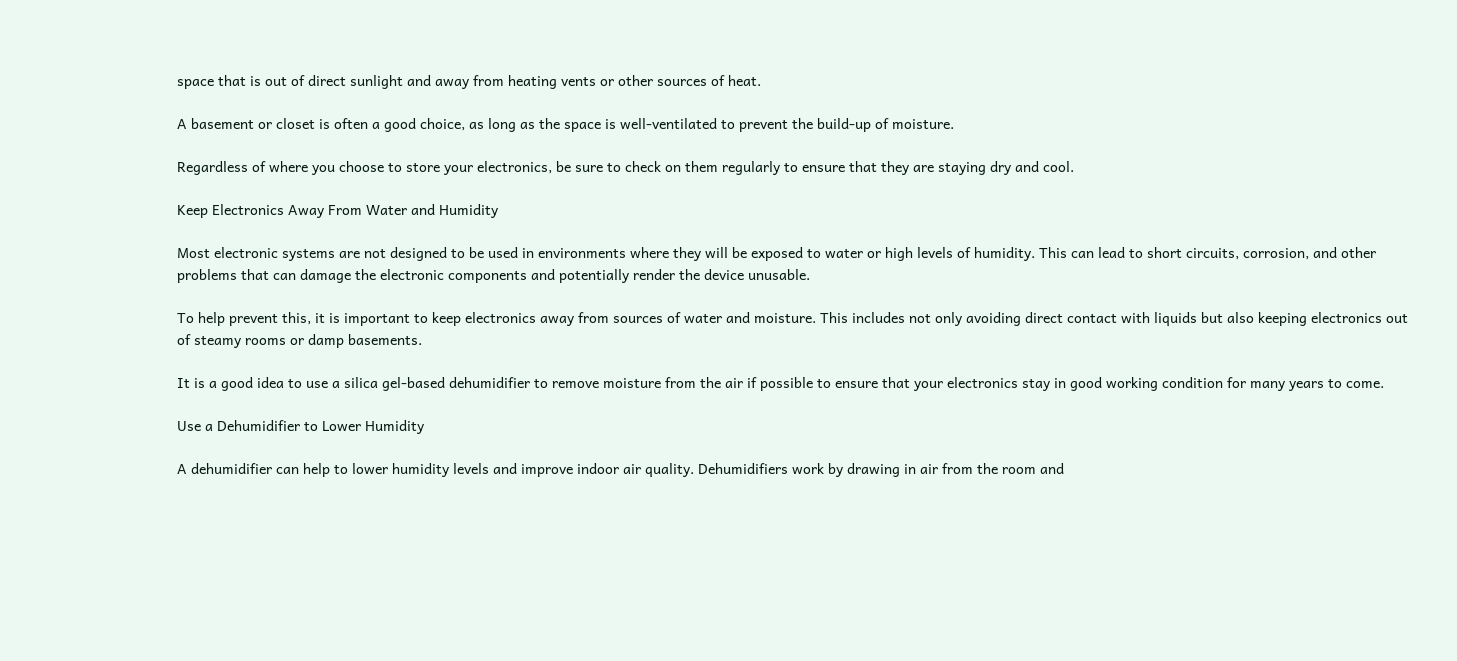space that is out of direct sunlight and away from heating vents or other sources of heat.

A basement or closet is often a good choice, as long as the space is well-ventilated to prevent the build-up of moisture.

Regardless of where you choose to store your electronics, be sure to check on them regularly to ensure that they are staying dry and cool.

Keep Electronics Away From Water and Humidity

Most electronic systems are not designed to be used in environments where they will be exposed to water or high levels of humidity. This can lead to short circuits, corrosion, and other problems that can damage the electronic components and potentially render the device unusable.

To help prevent this, it is important to keep electronics away from sources of water and moisture. This includes not only avoiding direct contact with liquids but also keeping electronics out of steamy rooms or damp basements.

It is a good idea to use a silica gel-based dehumidifier to remove moisture from the air if possible to ensure that your electronics stay in good working condition for many years to come.

Use a Dehumidifier to Lower Humidity

A dehumidifier can help to lower humidity levels and improve indoor air quality. Dehumidifiers work by drawing in air from the room and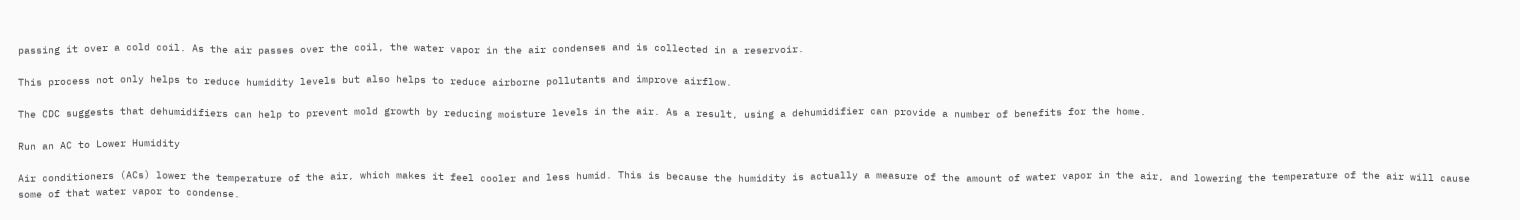passing it over a cold coil. As the air passes over the coil, the water vapor in the air condenses and is collected in a reservoir.

This process not only helps to reduce humidity levels but also helps to reduce airborne pollutants and improve airflow.

The CDC suggests that dehumidifiers can help to prevent mold growth by reducing moisture levels in the air. As a result, using a dehumidifier can provide a number of benefits for the home.

Run an AC to Lower Humidity

Air conditioners (ACs) lower the temperature of the air, which makes it feel cooler and less humid. This is because the humidity is actually a measure of the amount of water vapor in the air, and lowering the temperature of the air will cause some of that water vapor to condense.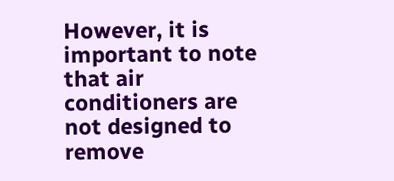However, it is important to note that air conditioners are not designed to remove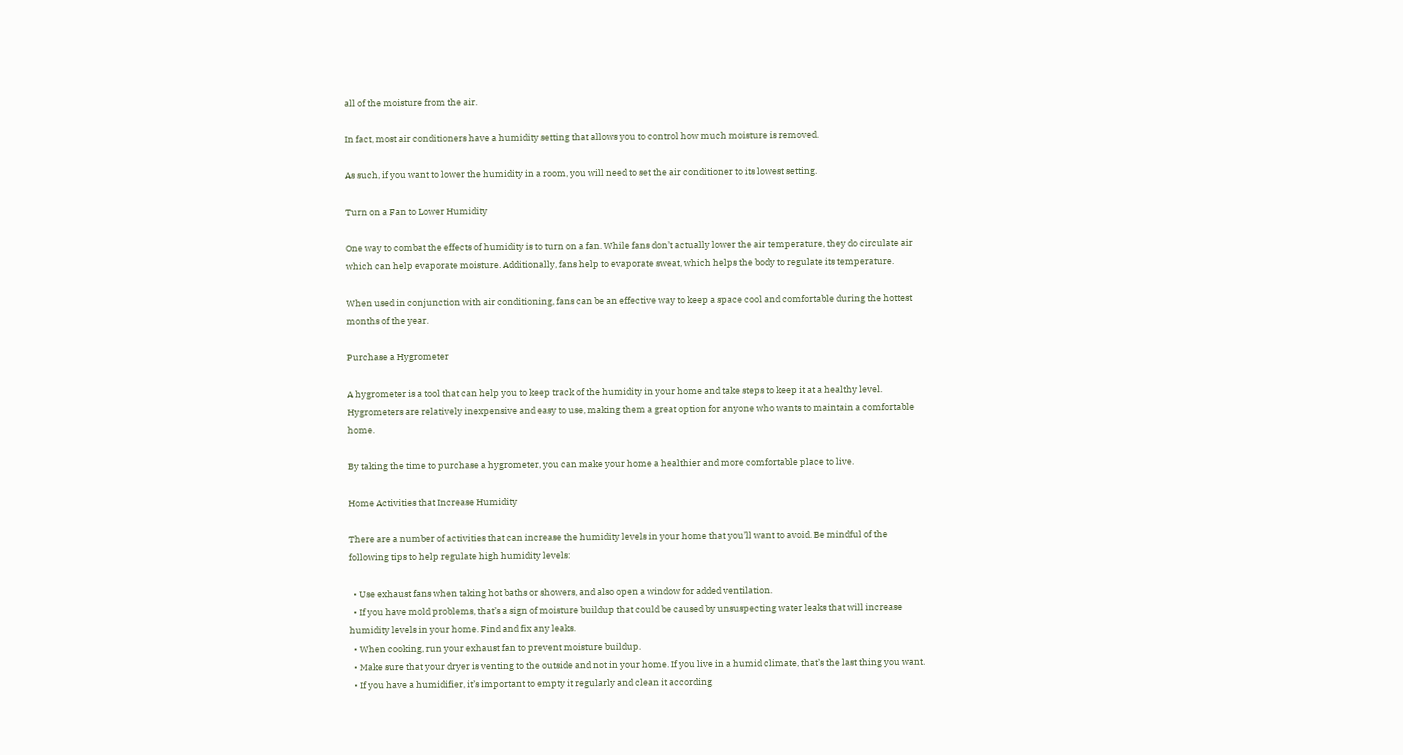all of the moisture from the air.

In fact, most air conditioners have a humidity setting that allows you to control how much moisture is removed.

As such, if you want to lower the humidity in a room, you will need to set the air conditioner to its lowest setting.

Turn on a Fan to Lower Humidity

One way to combat the effects of humidity is to turn on a fan. While fans don’t actually lower the air temperature, they do circulate air which can help evaporate moisture. Additionally, fans help to evaporate sweat, which helps the body to regulate its temperature.

When used in conjunction with air conditioning, fans can be an effective way to keep a space cool and comfortable during the hottest months of the year.

Purchase a Hygrometer

A hygrometer is a tool that can help you to keep track of the humidity in your home and take steps to keep it at a healthy level. Hygrometers are relatively inexpensive and easy to use, making them a great option for anyone who wants to maintain a comfortable home.

By taking the time to purchase a hygrometer, you can make your home a healthier and more comfortable place to live.

Home Activities that Increase Humidity

There are a number of activities that can increase the humidity levels in your home that you’ll want to avoid. Be mindful of the following tips to help regulate high humidity levels:

  • Use exhaust fans when taking hot baths or showers, and also open a window for added ventilation.
  • If you have mold problems, that’s a sign of moisture buildup that could be caused by unsuspecting water leaks that will increase humidity levels in your home. Find and fix any leaks.
  • When cooking, run your exhaust fan to prevent moisture buildup.
  • Make sure that your dryer is venting to the outside and not in your home. If you live in a humid climate, that’s the last thing you want.
  • If you have a humidifier, it’s important to empty it regularly and clean it according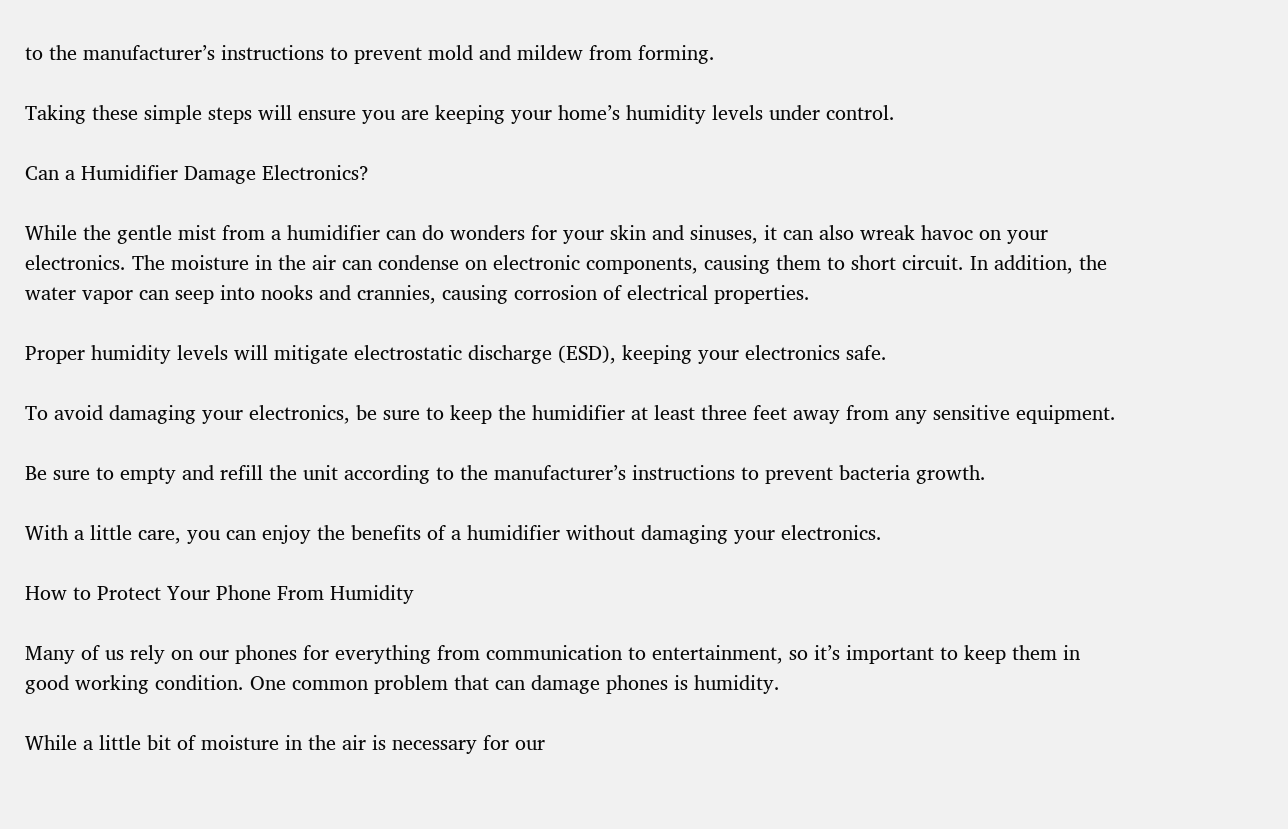to the manufacturer’s instructions to prevent mold and mildew from forming.

Taking these simple steps will ensure you are keeping your home’s humidity levels under control.

Can a Humidifier Damage Electronics?

While the gentle mist from a humidifier can do wonders for your skin and sinuses, it can also wreak havoc on your electronics. The moisture in the air can condense on electronic components, causing them to short circuit. In addition, the water vapor can seep into nooks and crannies, causing corrosion of electrical properties.

Proper humidity levels will mitigate electrostatic discharge (ESD), keeping your electronics safe.

To avoid damaging your electronics, be sure to keep the humidifier at least three feet away from any sensitive equipment.

Be sure to empty and refill the unit according to the manufacturer’s instructions to prevent bacteria growth.

With a little care, you can enjoy the benefits of a humidifier without damaging your electronics.

How to Protect Your Phone From Humidity

Many of us rely on our phones for everything from communication to entertainment, so it’s important to keep them in good working condition. One common problem that can damage phones is humidity.

While a little bit of moisture in the air is necessary for our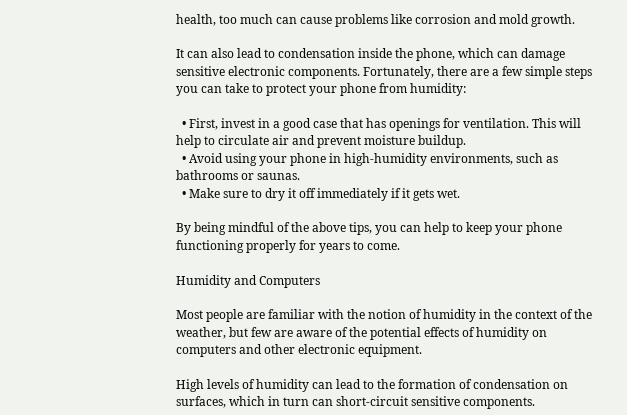health, too much can cause problems like corrosion and mold growth.

It can also lead to condensation inside the phone, which can damage sensitive electronic components. Fortunately, there are a few simple steps you can take to protect your phone from humidity:

  • First, invest in a good case that has openings for ventilation. This will help to circulate air and prevent moisture buildup.
  • Avoid using your phone in high-humidity environments, such as bathrooms or saunas.
  • Make sure to dry it off immediately if it gets wet.

By being mindful of the above tips, you can help to keep your phone functioning properly for years to come.

Humidity and Computers

Most people are familiar with the notion of humidity in the context of the weather, but few are aware of the potential effects of humidity on computers and other electronic equipment.

High levels of humidity can lead to the formation of condensation on surfaces, which in turn can short-circuit sensitive components.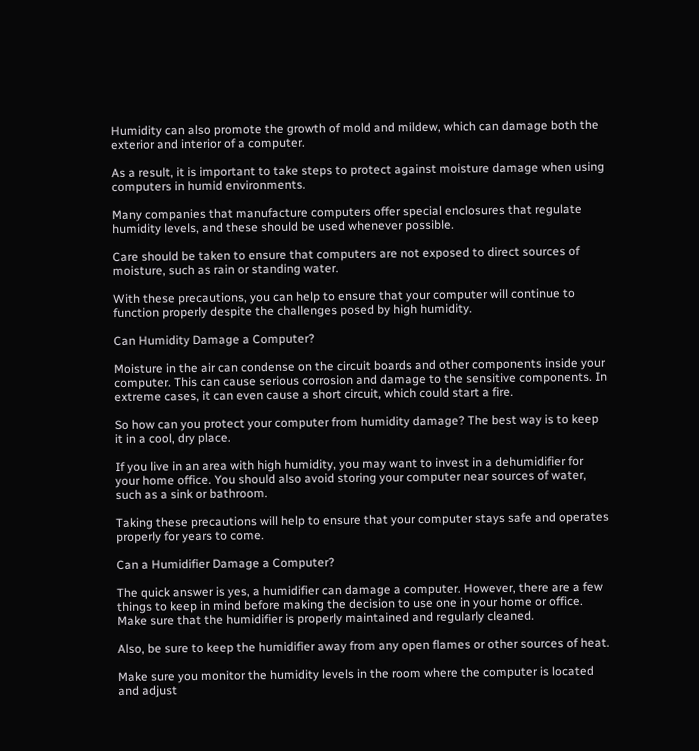Humidity can also promote the growth of mold and mildew, which can damage both the exterior and interior of a computer.

As a result, it is important to take steps to protect against moisture damage when using computers in humid environments.

Many companies that manufacture computers offer special enclosures that regulate humidity levels, and these should be used whenever possible.

Care should be taken to ensure that computers are not exposed to direct sources of moisture, such as rain or standing water.

With these precautions, you can help to ensure that your computer will continue to function properly despite the challenges posed by high humidity.

Can Humidity Damage a Computer?

Moisture in the air can condense on the circuit boards and other components inside your computer. This can cause serious corrosion and damage to the sensitive components. In extreme cases, it can even cause a short circuit, which could start a fire.

So how can you protect your computer from humidity damage? The best way is to keep it in a cool, dry place.

If you live in an area with high humidity, you may want to invest in a dehumidifier for your home office. You should also avoid storing your computer near sources of water, such as a sink or bathroom.

Taking these precautions will help to ensure that your computer stays safe and operates properly for years to come.

Can a Humidifier Damage a Computer?

The quick answer is yes, a humidifier can damage a computer. However, there are a few things to keep in mind before making the decision to use one in your home or office. Make sure that the humidifier is properly maintained and regularly cleaned.

Also, be sure to keep the humidifier away from any open flames or other sources of heat.

Make sure you monitor the humidity levels in the room where the computer is located and adjust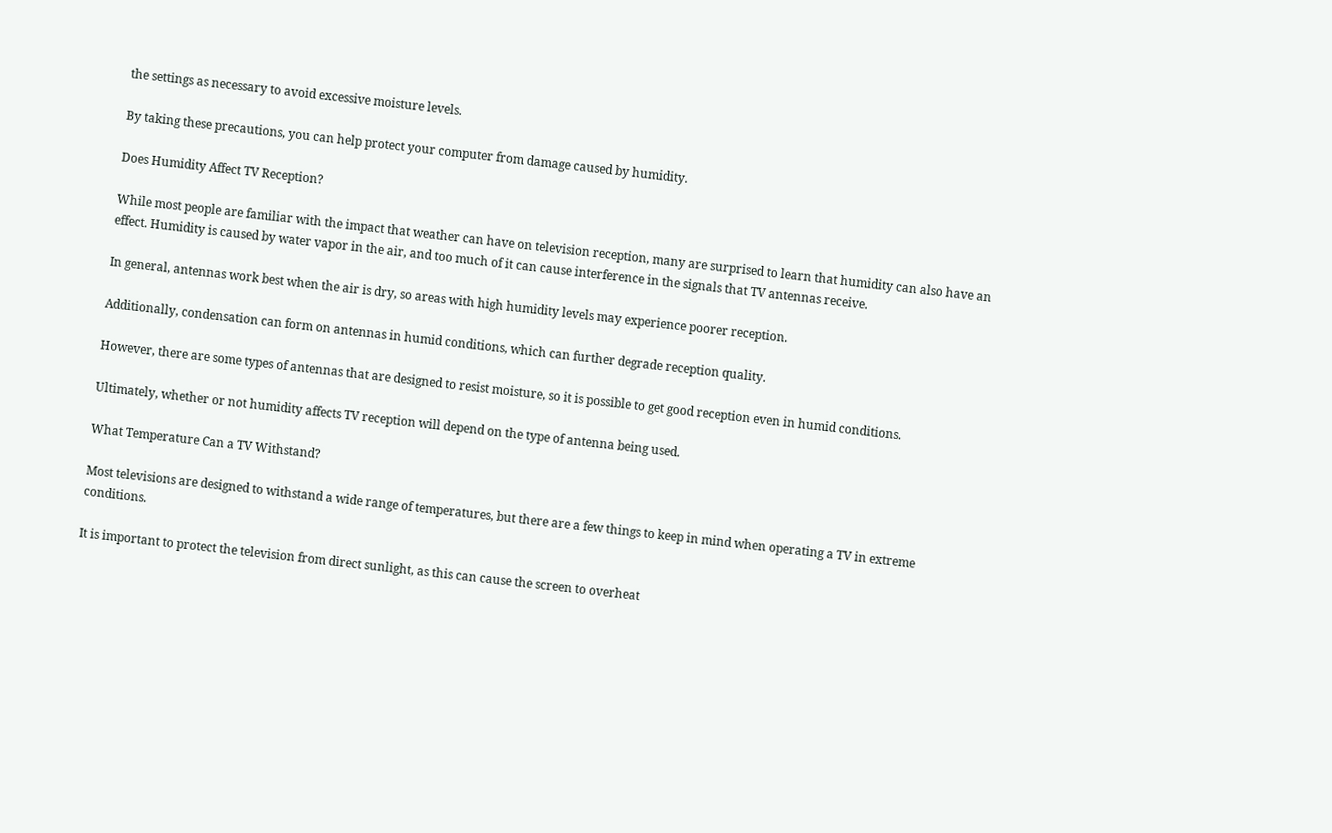the settings as necessary to avoid excessive moisture levels.

By taking these precautions, you can help protect your computer from damage caused by humidity.

Does Humidity Affect TV Reception?

While most people are familiar with the impact that weather can have on television reception, many are surprised to learn that humidity can also have an effect. Humidity is caused by water vapor in the air, and too much of it can cause interference in the signals that TV antennas receive.

In general, antennas work best when the air is dry, so areas with high humidity levels may experience poorer reception.

Additionally, condensation can form on antennas in humid conditions, which can further degrade reception quality.

However, there are some types of antennas that are designed to resist moisture, so it is possible to get good reception even in humid conditions.

Ultimately, whether or not humidity affects TV reception will depend on the type of antenna being used.

What Temperature Can a TV Withstand?

Most televisions are designed to withstand a wide range of temperatures, but there are a few things to keep in mind when operating a TV in extreme conditions.

It is important to protect the television from direct sunlight, as this can cause the screen to overheat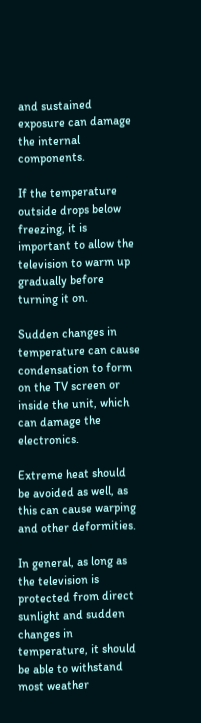and sustained exposure can damage the internal components.

If the temperature outside drops below freezing, it is important to allow the television to warm up gradually before turning it on.

Sudden changes in temperature can cause condensation to form on the TV screen or inside the unit, which can damage the electronics.

Extreme heat should be avoided as well, as this can cause warping and other deformities.

In general, as long as the television is protected from direct sunlight and sudden changes in temperature, it should be able to withstand most weather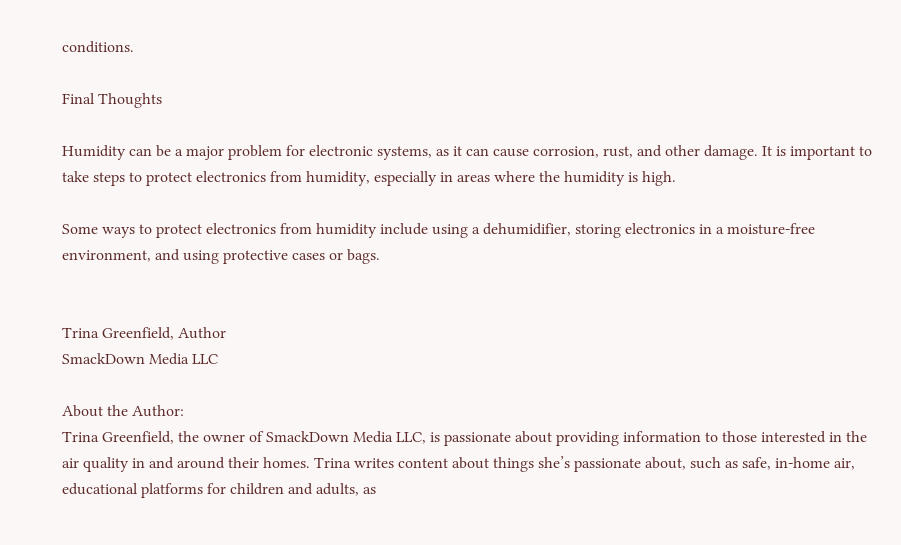conditions.

Final Thoughts

Humidity can be a major problem for electronic systems, as it can cause corrosion, rust, and other damage. It is important to take steps to protect electronics from humidity, especially in areas where the humidity is high.

Some ways to protect electronics from humidity include using a dehumidifier, storing electronics in a moisture-free environment, and using protective cases or bags.


Trina Greenfield, Author
SmackDown Media LLC

About the Author:
Trina Greenfield, the owner of SmackDown Media LLC, is passionate about providing information to those interested in the air quality in and around their homes. Trina writes content about things she’s passionate about, such as safe, in-home air, educational platforms for children and adults, as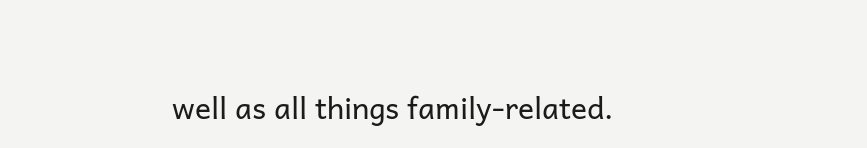well as all things family-related.